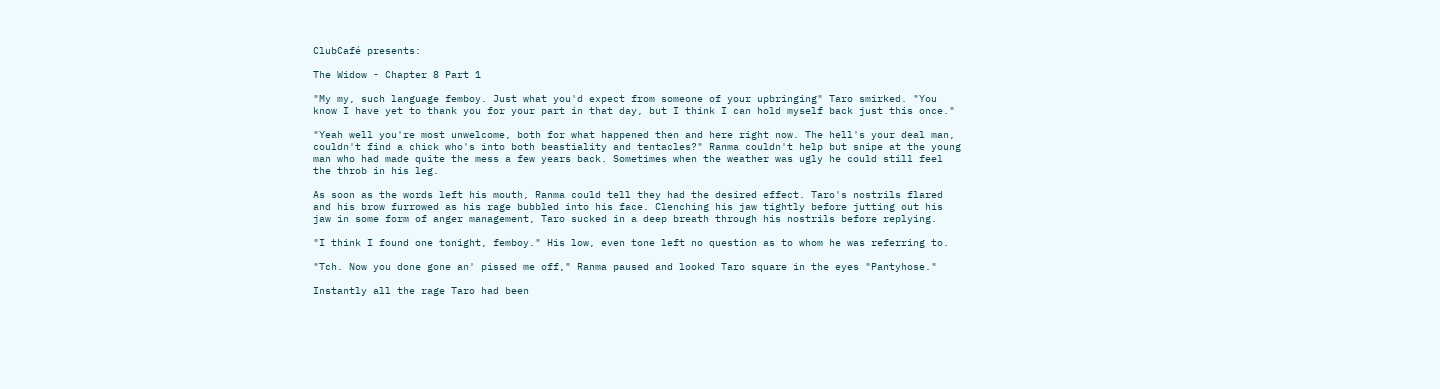ClubCafé presents:

The Widow - Chapter 8 Part 1

"My my, such language femboy. Just what you'd expect from someone of your upbringing" Taro smirked. "You know I have yet to thank you for your part in that day, but I think I can hold myself back just this once."

"Yeah well you're most unwelcome, both for what happened then and here right now. The hell's your deal man, couldn't find a chick who's into both beastiality and tentacles?" Ranma couldn't help but snipe at the young man who had made quite the mess a few years back. Sometimes when the weather was ugly he could still feel the throb in his leg.

As soon as the words left his mouth, Ranma could tell they had the desired effect. Taro's nostrils flared and his brow furrowed as his rage bubbled into his face. Clenching his jaw tightly before jutting out his jaw in some form of anger management, Taro sucked in a deep breath through his nostrils before replying.

"I think I found one tonight, femboy." His low, even tone left no question as to whom he was referring to.

"Tch. Now you done gone an' pissed me off," Ranma paused and looked Taro square in the eyes "Pantyhose."

Instantly all the rage Taro had been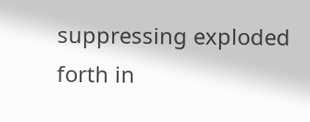suppressing exploded forth in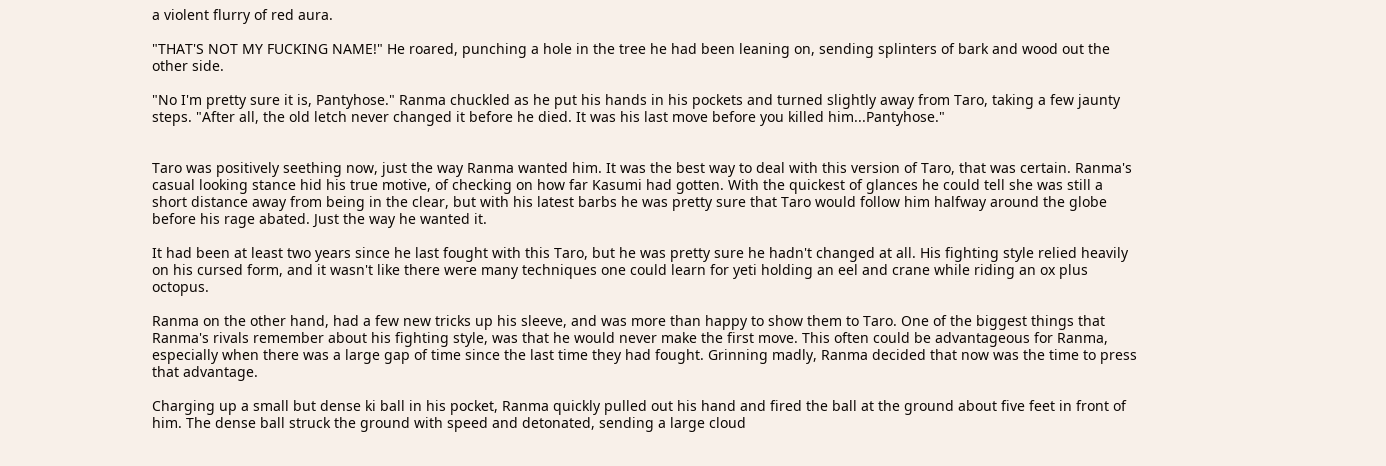a violent flurry of red aura.

"THAT'S NOT MY FUCKING NAME!" He roared, punching a hole in the tree he had been leaning on, sending splinters of bark and wood out the other side.

"No I'm pretty sure it is, Pantyhose." Ranma chuckled as he put his hands in his pockets and turned slightly away from Taro, taking a few jaunty steps. "After all, the old letch never changed it before he died. It was his last move before you killed him...Pantyhose."


Taro was positively seething now, just the way Ranma wanted him. It was the best way to deal with this version of Taro, that was certain. Ranma's casual looking stance hid his true motive, of checking on how far Kasumi had gotten. With the quickest of glances he could tell she was still a short distance away from being in the clear, but with his latest barbs he was pretty sure that Taro would follow him halfway around the globe before his rage abated. Just the way he wanted it.

It had been at least two years since he last fought with this Taro, but he was pretty sure he hadn't changed at all. His fighting style relied heavily on his cursed form, and it wasn't like there were many techniques one could learn for yeti holding an eel and crane while riding an ox plus octopus.

Ranma on the other hand, had a few new tricks up his sleeve, and was more than happy to show them to Taro. One of the biggest things that Ranma's rivals remember about his fighting style, was that he would never make the first move. This often could be advantageous for Ranma, especially when there was a large gap of time since the last time they had fought. Grinning madly, Ranma decided that now was the time to press that advantage.

Charging up a small but dense ki ball in his pocket, Ranma quickly pulled out his hand and fired the ball at the ground about five feet in front of him. The dense ball struck the ground with speed and detonated, sending a large cloud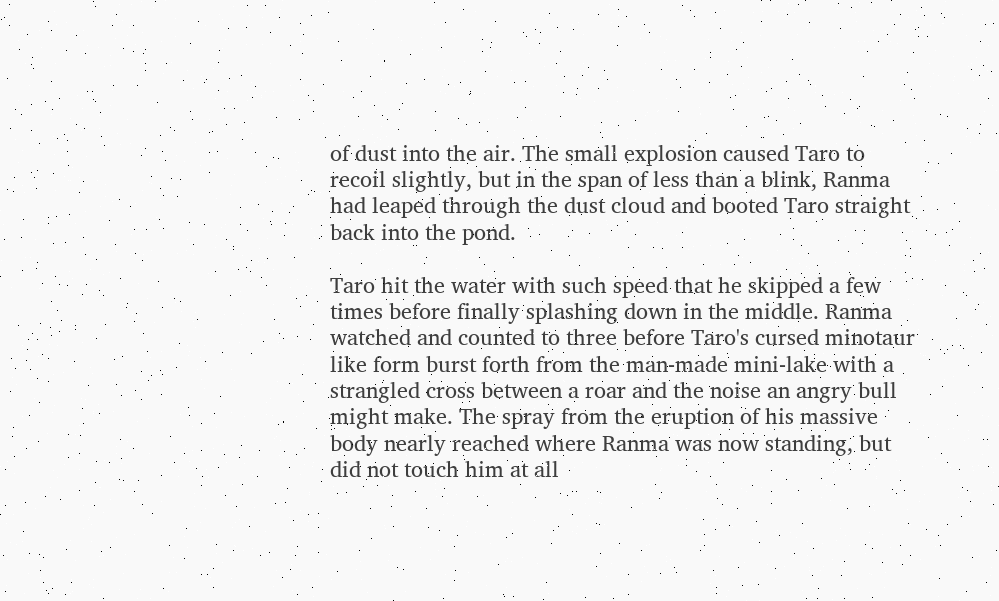of dust into the air. The small explosion caused Taro to recoil slightly, but in the span of less than a blink, Ranma had leaped through the dust cloud and booted Taro straight back into the pond.

Taro hit the water with such speed that he skipped a few times before finally splashing down in the middle. Ranma watched and counted to three before Taro's cursed minotaur like form burst forth from the man-made mini-lake with a strangled cross between a roar and the noise an angry bull might make. The spray from the eruption of his massive body nearly reached where Ranma was now standing, but did not touch him at all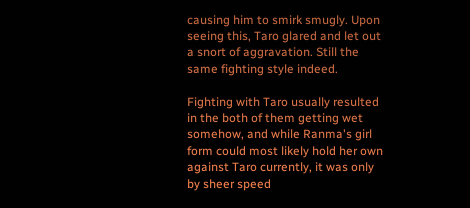causing him to smirk smugly. Upon seeing this, Taro glared and let out a snort of aggravation. Still the same fighting style indeed.

Fighting with Taro usually resulted in the both of them getting wet somehow, and while Ranma's girl form could most likely hold her own against Taro currently, it was only by sheer speed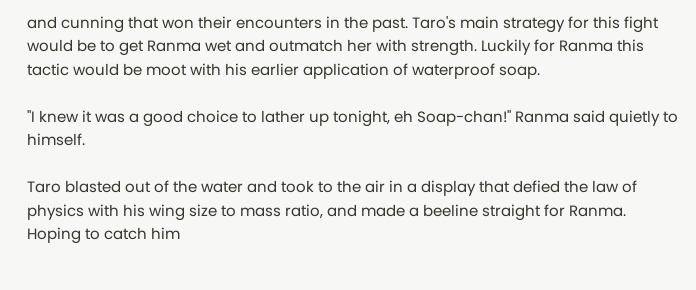and cunning that won their encounters in the past. Taro's main strategy for this fight would be to get Ranma wet and outmatch her with strength. Luckily for Ranma this tactic would be moot with his earlier application of waterproof soap.

"I knew it was a good choice to lather up tonight, eh Soap-chan!" Ranma said quietly to himself.

Taro blasted out of the water and took to the air in a display that defied the law of physics with his wing size to mass ratio, and made a beeline straight for Ranma. Hoping to catch him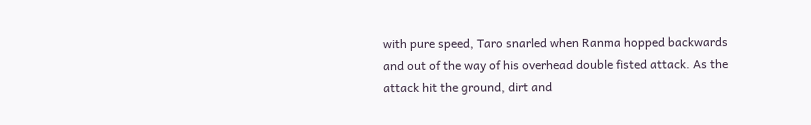with pure speed, Taro snarled when Ranma hopped backwards and out of the way of his overhead double fisted attack. As the attack hit the ground, dirt and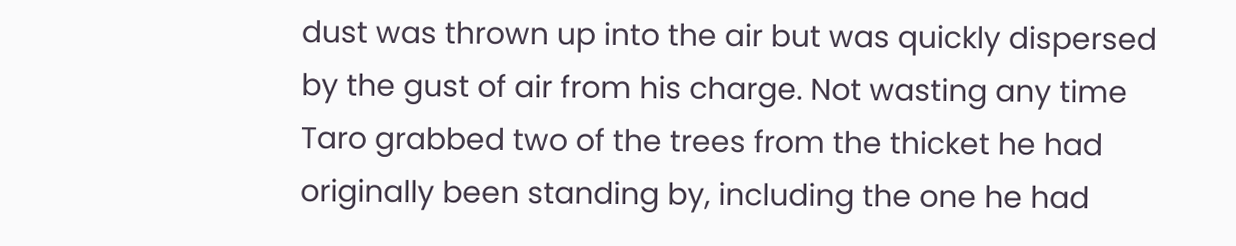dust was thrown up into the air but was quickly dispersed by the gust of air from his charge. Not wasting any time Taro grabbed two of the trees from the thicket he had originally been standing by, including the one he had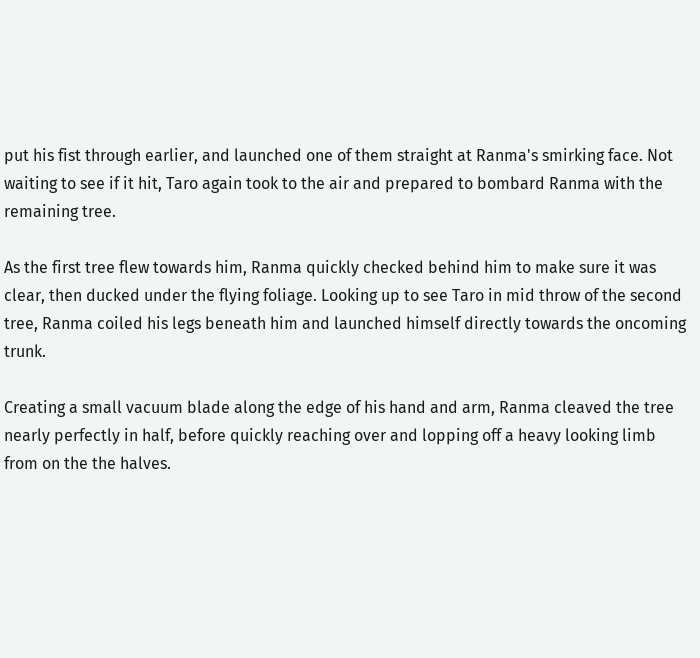put his fist through earlier, and launched one of them straight at Ranma's smirking face. Not waiting to see if it hit, Taro again took to the air and prepared to bombard Ranma with the remaining tree.

As the first tree flew towards him, Ranma quickly checked behind him to make sure it was clear, then ducked under the flying foliage. Looking up to see Taro in mid throw of the second tree, Ranma coiled his legs beneath him and launched himself directly towards the oncoming trunk.

Creating a small vacuum blade along the edge of his hand and arm, Ranma cleaved the tree nearly perfectly in half, before quickly reaching over and lopping off a heavy looking limb from on the the halves.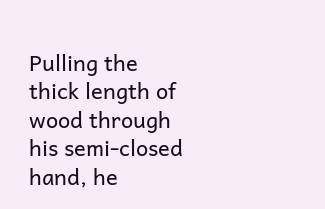Pulling the thick length of wood through his semi-closed hand, he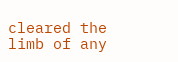cleared the limb of any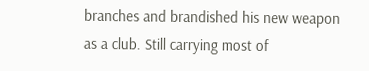branches and brandished his new weapon as a club. Still carrying most of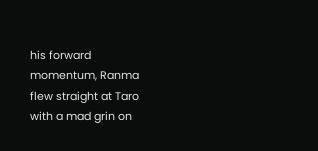his forward momentum, Ranma flew straight at Taro with a mad grin on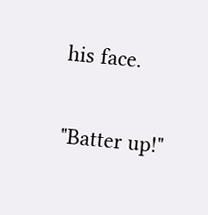his face.

"Batter up!"